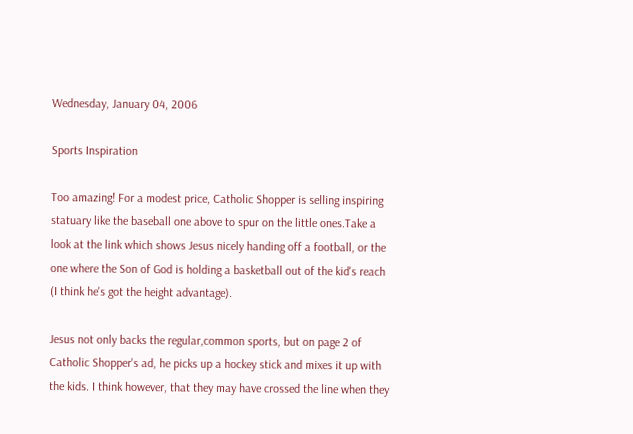Wednesday, January 04, 2006

Sports Inspiration

Too amazing! For a modest price, Catholic Shopper is selling inspiring statuary like the baseball one above to spur on the little ones.Take a look at the link which shows Jesus nicely handing off a football, or the one where the Son of God is holding a basketball out of the kid's reach (I think he's got the height advantage).

Jesus not only backs the regular,common sports, but on page 2 of Catholic Shopper's ad, he picks up a hockey stick and mixes it up with the kids. I think however, that they may have crossed the line when they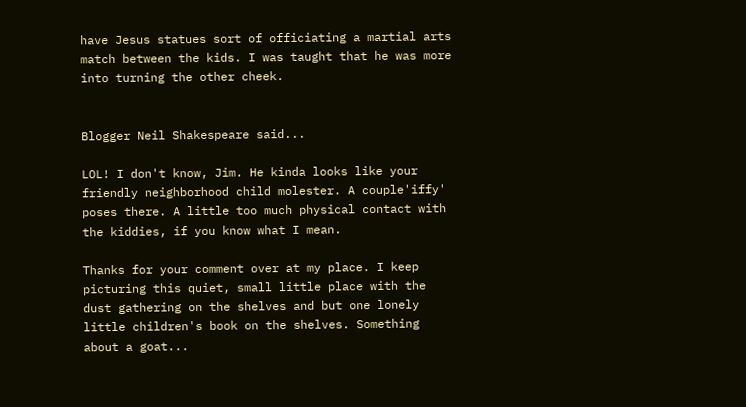have Jesus statues sort of officiating a martial arts match between the kids. I was taught that he was more into turning the other cheek.


Blogger Neil Shakespeare said...

LOL! I don't know, Jim. He kinda looks like your friendly neighborhood child molester. A couple'iffy' poses there. A little too much physical contact with the kiddies, if you know what I mean.

Thanks for your comment over at my place. I keep picturing this quiet, small little place with the dust gathering on the shelves and but one lonely little children's book on the shelves. Something about a goat...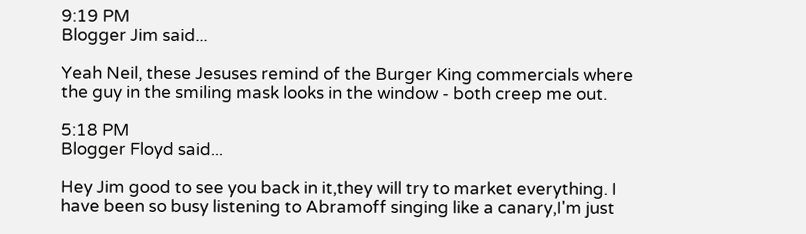9:19 PM
Blogger Jim said...

Yeah Neil, these Jesuses remind of the Burger King commercials where the guy in the smiling mask looks in the window - both creep me out.

5:18 PM
Blogger Floyd said...

Hey Jim good to see you back in it,they will try to market everything. I have been so busy listening to Abramoff singing like a canary,I'm just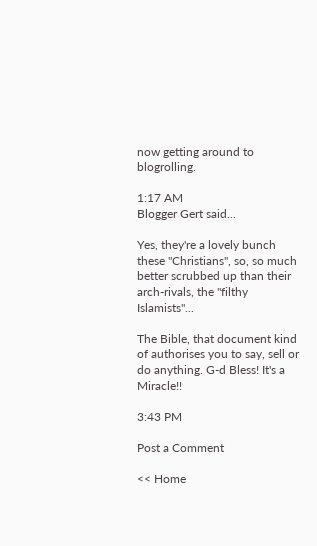now getting around to blogrolling.

1:17 AM
Blogger Gert said...

Yes, they're a lovely bunch these "Christians", so, so much better scrubbed up than their arch-rivals, the "filthy Islamists"...

The Bible, that document kind of authorises you to say, sell or do anything. G-d Bless! It's a Miracle!!

3:43 PM

Post a Comment

<< Home